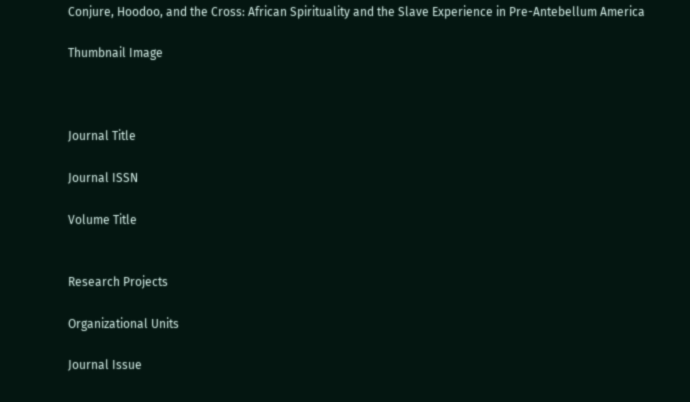Conjure, Hoodoo, and the Cross: African Spirituality and the Slave Experience in Pre-Antebellum America

Thumbnail Image



Journal Title

Journal ISSN

Volume Title


Research Projects

Organizational Units

Journal Issue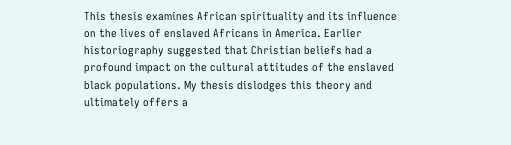This thesis examines African spirituality and its influence on the lives of enslaved Africans in America. Earlier historiography suggested that Christian beliefs had a profound impact on the cultural attitudes of the enslaved black populations. My thesis dislodges this theory and ultimately offers a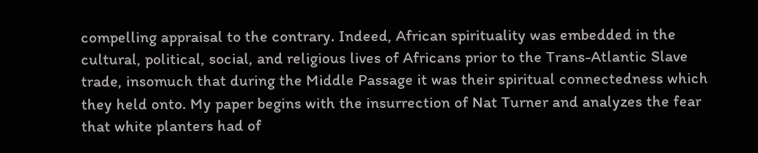compelling appraisal to the contrary. Indeed, African spirituality was embedded in the cultural, political, social, and religious lives of Africans prior to the Trans-Atlantic Slave trade, insomuch that during the Middle Passage it was their spiritual connectedness which they held onto. My paper begins with the insurrection of Nat Turner and analyzes the fear that white planters had of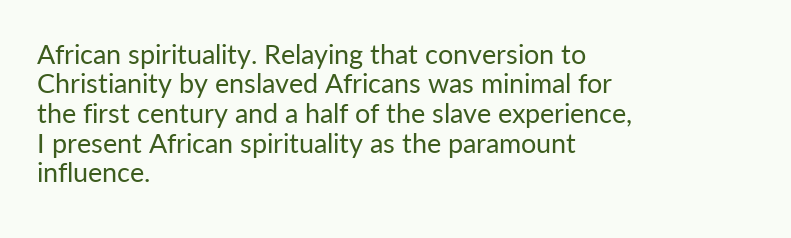African spirituality. Relaying that conversion to Christianity by enslaved Africans was minimal for the first century and a half of the slave experience, I present African spirituality as the paramount influence.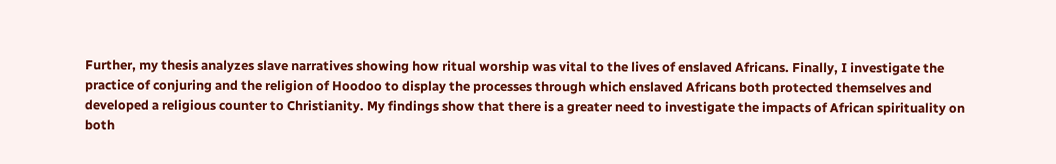Further, my thesis analyzes slave narratives showing how ritual worship was vital to the lives of enslaved Africans. Finally, I investigate the practice of conjuring and the religion of Hoodoo to display the processes through which enslaved Africans both protected themselves and developed a religious counter to Christianity. My findings show that there is a greater need to investigate the impacts of African spirituality on both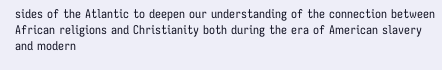sides of the Atlantic to deepen our understanding of the connection between African religions and Christianity both during the era of American slavery and modern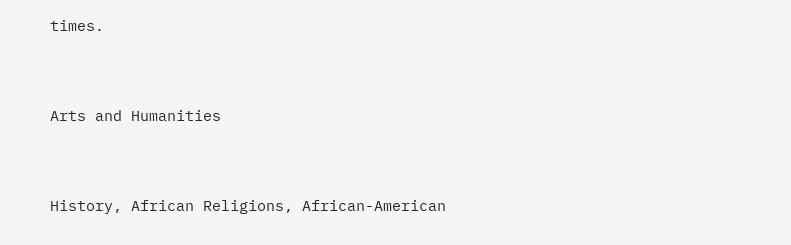times.


Arts and Humanities


History, African Religions, African-American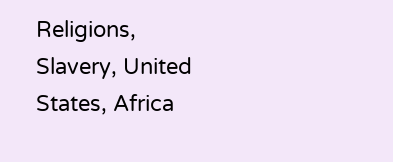Religions, Slavery, United States, Africa